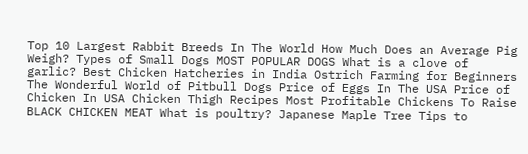Top 10 Largest Rabbit Breeds In The World How Much Does an Average Pig Weigh? Types of Small Dogs MOST POPULAR DOGS What is a clove of garlic? Best Chicken Hatcheries in India Ostrich Farming for Beginners The Wonderful World of Pitbull Dogs Price of Eggs In The USA Price of Chicken In USA Chicken Thigh Recipes Most Profitable Chickens To Raise BLACK CHICKEN MEAT What is poultry? Japanese Maple Tree Tips to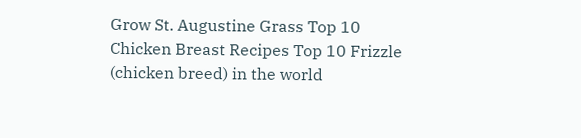Grow St. Augustine Grass Top 10 Chicken Breast Recipes Top 10 Frizzle (chicken breed) in the world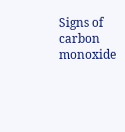Signs of carbon monoxide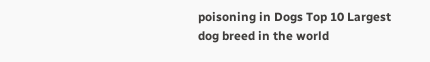poisoning in Dogs Top 10 Largest dog breed in the world